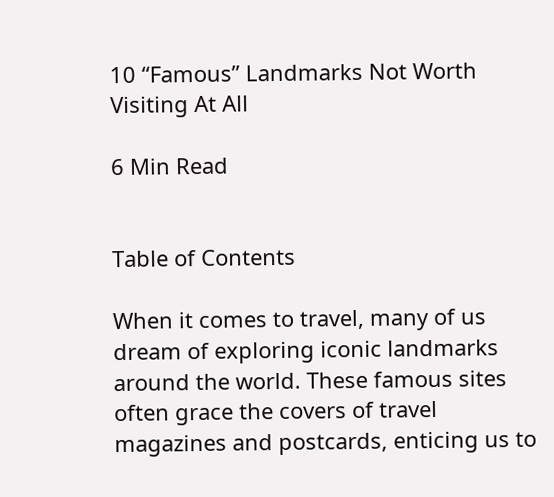10 “Famous” Landmarks Not Worth Visiting At All

6 Min Read


Table of Contents

When it comes to travel, many of us dream of exploring iconic landmarks around the world. These famous sites often grace the covers of travel magazines and postcards, enticing us to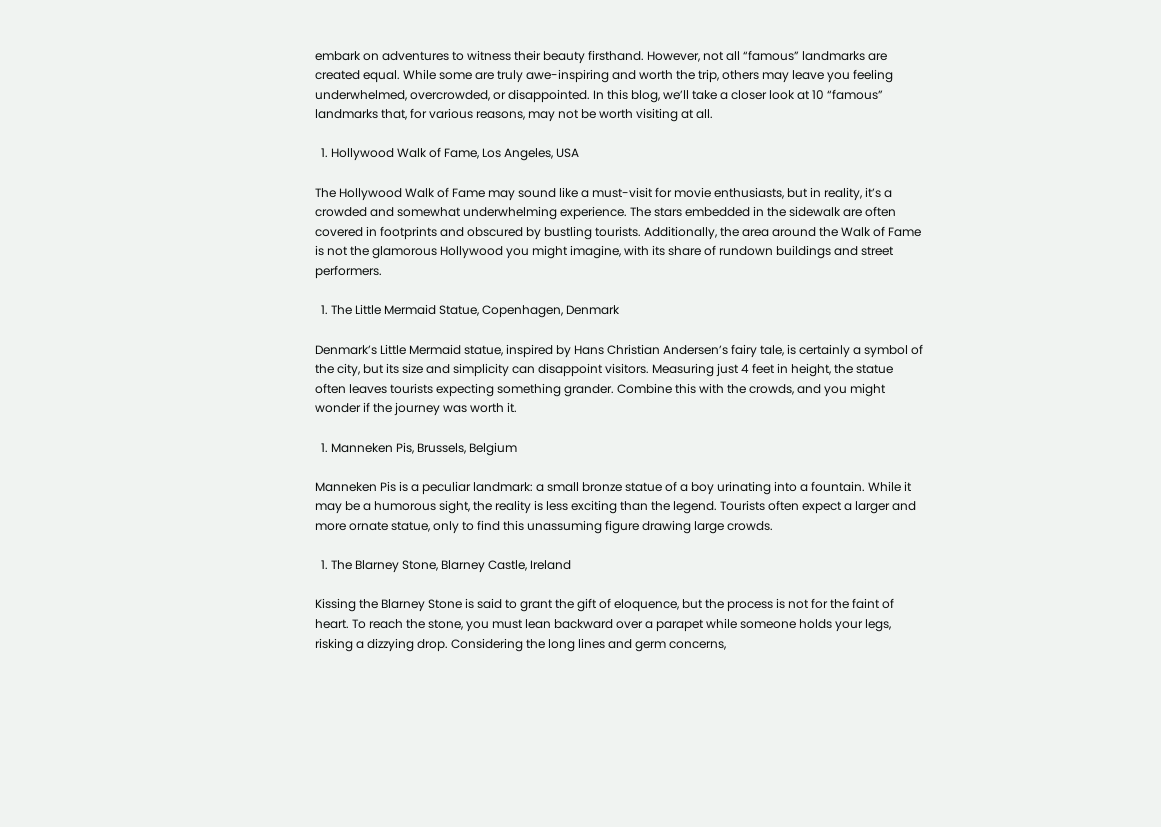embark on adventures to witness their beauty firsthand. However, not all “famous” landmarks are created equal. While some are truly awe-inspiring and worth the trip, others may leave you feeling underwhelmed, overcrowded, or disappointed. In this blog, we’ll take a closer look at 10 “famous” landmarks that, for various reasons, may not be worth visiting at all.

  1. Hollywood Walk of Fame, Los Angeles, USA

The Hollywood Walk of Fame may sound like a must-visit for movie enthusiasts, but in reality, it’s a crowded and somewhat underwhelming experience. The stars embedded in the sidewalk are often covered in footprints and obscured by bustling tourists. Additionally, the area around the Walk of Fame is not the glamorous Hollywood you might imagine, with its share of rundown buildings and street performers.

  1. The Little Mermaid Statue, Copenhagen, Denmark

Denmark’s Little Mermaid statue, inspired by Hans Christian Andersen’s fairy tale, is certainly a symbol of the city, but its size and simplicity can disappoint visitors. Measuring just 4 feet in height, the statue often leaves tourists expecting something grander. Combine this with the crowds, and you might wonder if the journey was worth it.

  1. Manneken Pis, Brussels, Belgium

Manneken Pis is a peculiar landmark: a small bronze statue of a boy urinating into a fountain. While it may be a humorous sight, the reality is less exciting than the legend. Tourists often expect a larger and more ornate statue, only to find this unassuming figure drawing large crowds.

  1. The Blarney Stone, Blarney Castle, Ireland

Kissing the Blarney Stone is said to grant the gift of eloquence, but the process is not for the faint of heart. To reach the stone, you must lean backward over a parapet while someone holds your legs, risking a dizzying drop. Considering the long lines and germ concerns,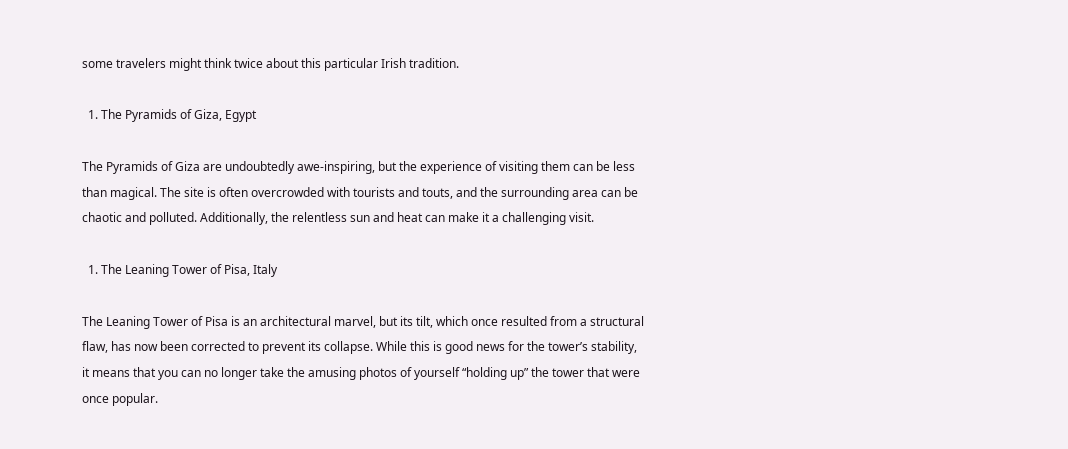some travelers might think twice about this particular Irish tradition.

  1. The Pyramids of Giza, Egypt

The Pyramids of Giza are undoubtedly awe-inspiring, but the experience of visiting them can be less than magical. The site is often overcrowded with tourists and touts, and the surrounding area can be chaotic and polluted. Additionally, the relentless sun and heat can make it a challenging visit.

  1. The Leaning Tower of Pisa, Italy

The Leaning Tower of Pisa is an architectural marvel, but its tilt, which once resulted from a structural flaw, has now been corrected to prevent its collapse. While this is good news for the tower’s stability, it means that you can no longer take the amusing photos of yourself “holding up” the tower that were once popular.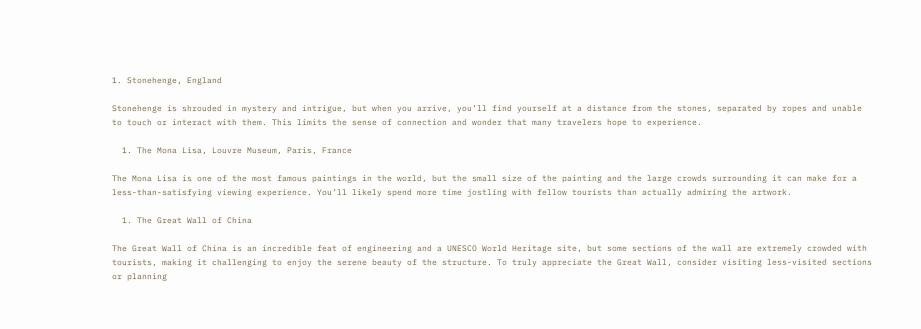1. Stonehenge, England

Stonehenge is shrouded in mystery and intrigue, but when you arrive, you’ll find yourself at a distance from the stones, separated by ropes and unable to touch or interact with them. This limits the sense of connection and wonder that many travelers hope to experience.

  1. The Mona Lisa, Louvre Museum, Paris, France

The Mona Lisa is one of the most famous paintings in the world, but the small size of the painting and the large crowds surrounding it can make for a less-than-satisfying viewing experience. You’ll likely spend more time jostling with fellow tourists than actually admiring the artwork.

  1. The Great Wall of China

The Great Wall of China is an incredible feat of engineering and a UNESCO World Heritage site, but some sections of the wall are extremely crowded with tourists, making it challenging to enjoy the serene beauty of the structure. To truly appreciate the Great Wall, consider visiting less-visited sections or planning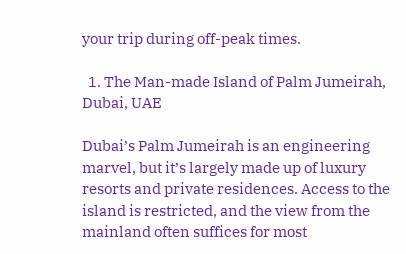your trip during off-peak times.

  1. The Man-made Island of Palm Jumeirah, Dubai, UAE

Dubai’s Palm Jumeirah is an engineering marvel, but it’s largely made up of luxury resorts and private residences. Access to the island is restricted, and the view from the mainland often suffices for most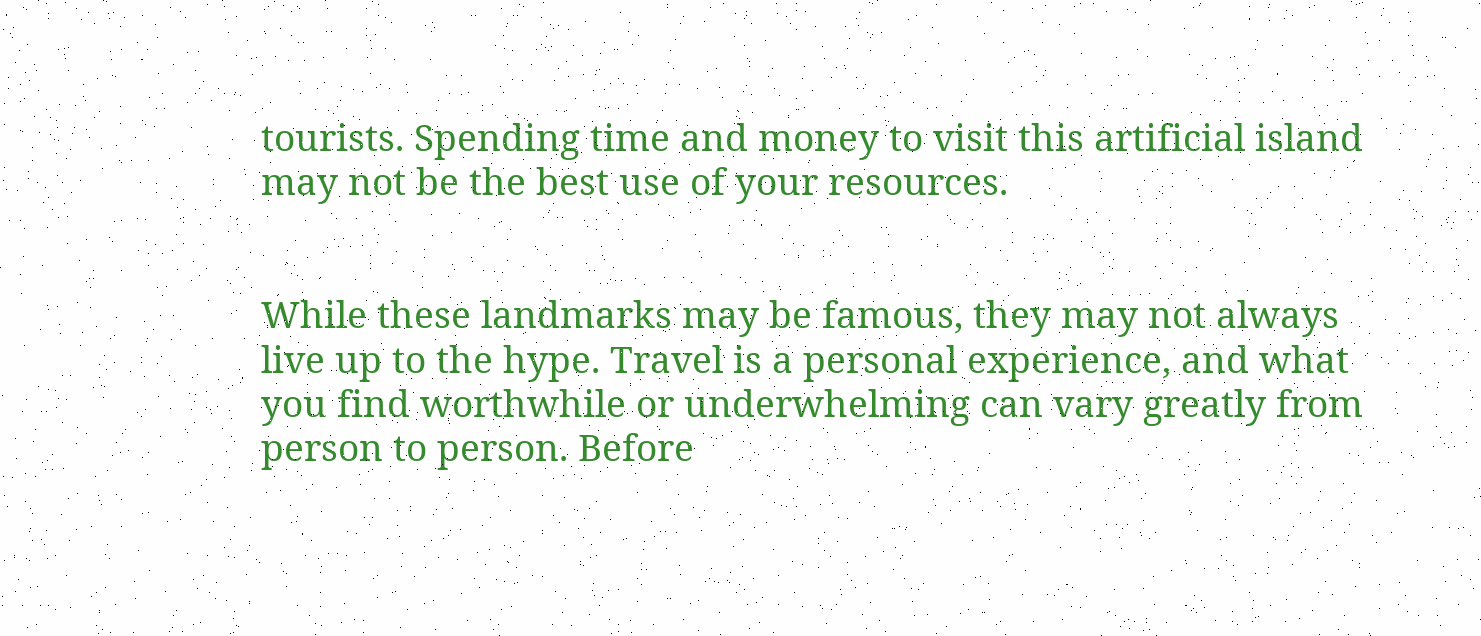tourists. Spending time and money to visit this artificial island may not be the best use of your resources.


While these landmarks may be famous, they may not always live up to the hype. Travel is a personal experience, and what you find worthwhile or underwhelming can vary greatly from person to person. Before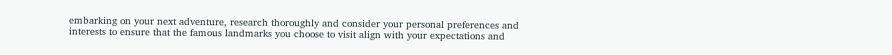embarking on your next adventure, research thoroughly and consider your personal preferences and interests to ensure that the famous landmarks you choose to visit align with your expectations and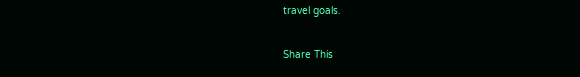travel goals.

Share This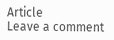Article
Leave a comment